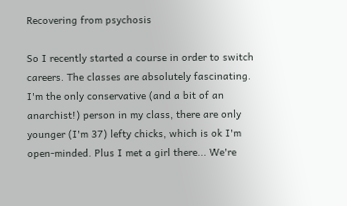Recovering from psychosis

So I recently started a course in order to switch careers. The classes are absolutely fascinating. I'm the only conservative (and a bit of an anarchist!) person in my class, there are only younger (I'm 37) lefty chicks, which is ok I'm open-minded. Plus I met a girl there... We're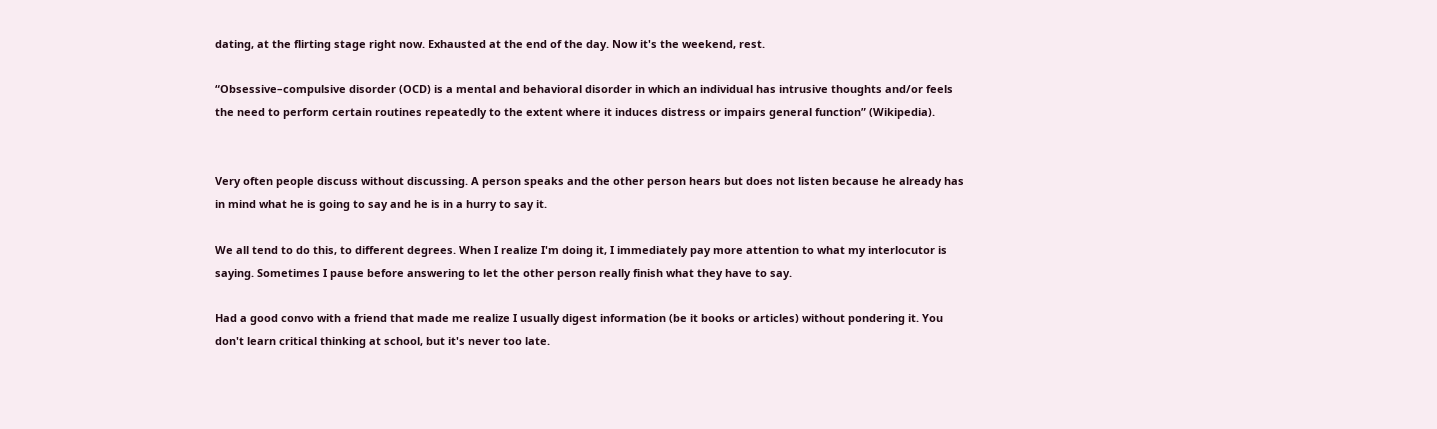dating, at the flirting stage right now. Exhausted at the end of the day. Now it's the weekend, rest.

“Obsessive–compulsive disorder (OCD) is a mental and behavioral disorder in which an individual has intrusive thoughts and/or feels the need to perform certain routines repeatedly to the extent where it induces distress or impairs general function” (Wikipedia).


Very often people discuss without discussing. A person speaks and the other person hears but does not listen because he already has in mind what he is going to say and he is in a hurry to say it.

We all tend to do this, to different degrees. When I realize I'm doing it, I immediately pay more attention to what my interlocutor is saying. Sometimes I pause before answering to let the other person really finish what they have to say.

Had a good convo with a friend that made me realize I usually digest information (be it books or articles) without pondering it. You don't learn critical thinking at school, but it's never too late.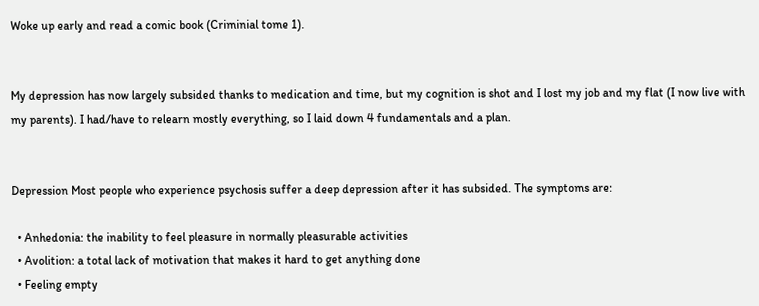Woke up early and read a comic book (Criminial tome 1).


My depression has now largely subsided thanks to medication and time, but my cognition is shot and I lost my job and my flat (I now live with my parents). I had/have to relearn mostly everything, so I laid down 4 fundamentals and a plan.


Depression Most people who experience psychosis suffer a deep depression after it has subsided. The symptoms are:

  • Anhedonia: the inability to feel pleasure in normally pleasurable activities
  • Avolition: a total lack of motivation that makes it hard to get anything done
  • Feeling empty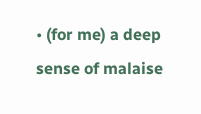• (for me) a deep sense of malaise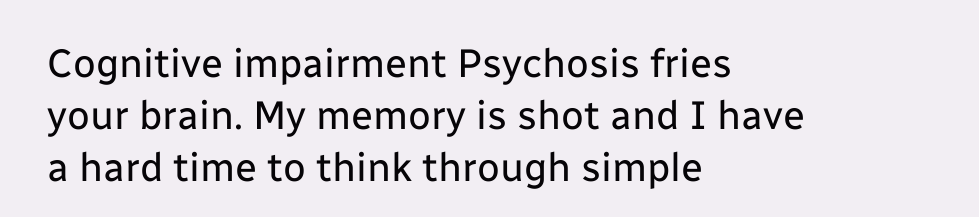Cognitive impairment Psychosis fries your brain. My memory is shot and I have a hard time to think through simple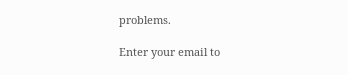problems.

Enter your email to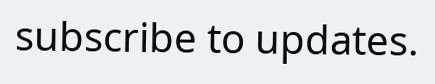subscribe to updates.